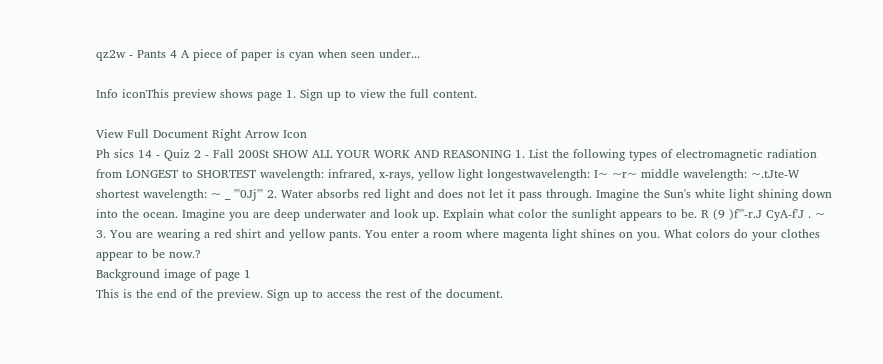qz2w - Pants 4 A piece of paper is cyan when seen under...

Info iconThis preview shows page 1. Sign up to view the full content.

View Full Document Right Arrow Icon
Ph sics 14 - Quiz 2 - Fall 200St SHOW ALL YOUR WORK AND REASONING 1. List the following types of electromagnetic radiation from LONGEST to SHORTEST wavelength: infrared, x-rays, yellow light longestwavelength: I~ ~r~ middle wavelength: ~.tJte-W shortest wavelength: ~ _ "'0Jj"' 2. Water absorbs red light and does not let it pass through. Imagine the Sun's white light shining down into the ocean. Imagine you are deep underwater and look up. Explain what color the sunlight appears to be. R (9 )f"'-r.J CyA-f'J . ~ 3. You are wearing a red shirt and yellow pants. You enter a room where magenta light shines on you. What colors do your clothes appear to be now.?
Background image of page 1
This is the end of the preview. Sign up to access the rest of the document.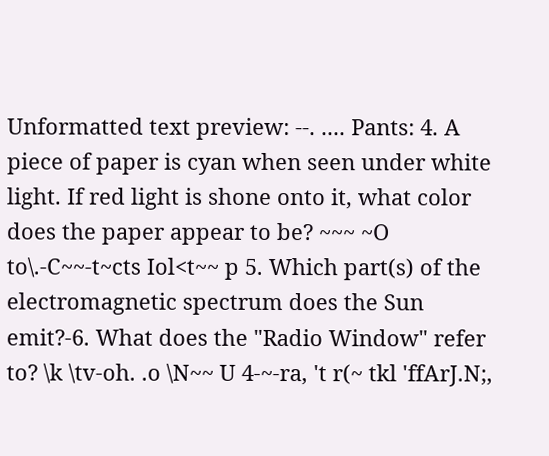Unformatted text preview: --. .... Pants: 4. A piece of paper is cyan when seen under white light. If red light is shone onto it, what color does the paper appear to be? ~~~ ~O to\.-C~~-t~cts Iol<t~~ p 5. Which part(s) of the electromagnetic spectrum does the Sun emit?-6. What does the "Radio Window" refer to? \k \tv-oh. .o \N~~ U 4-~-ra, 't r(~ tkl 'ffArJ.N;,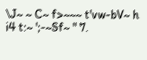\J~ ~ C~ f>~~~ t'vw-bV~ h i4 t:~ ';-~Sf~ " 7.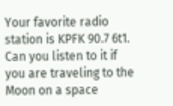Your favorite radio station is KPFK 90.7 6t1. Can you listen to it if you are traveling to the Moon on a space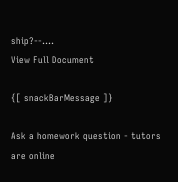ship?--....
View Full Document

{[ snackBarMessage ]}

Ask a homework question - tutors are online